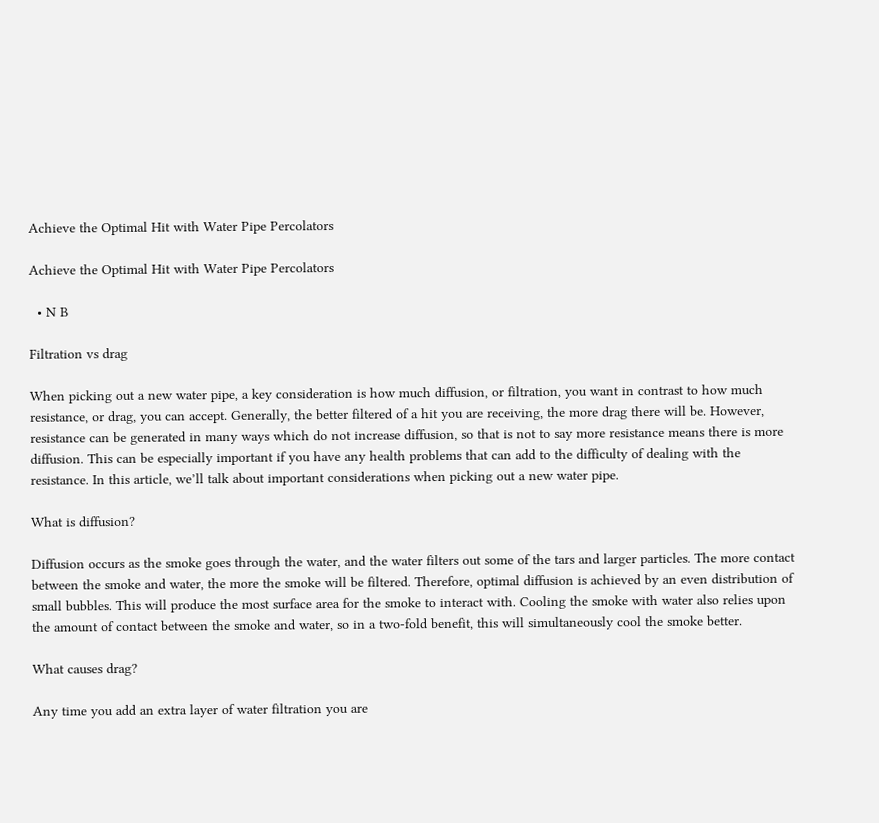Achieve the Optimal Hit with Water Pipe Percolators

Achieve the Optimal Hit with Water Pipe Percolators

  • N B

Filtration vs drag

When picking out a new water pipe, a key consideration is how much diffusion, or filtration, you want in contrast to how much resistance, or drag, you can accept. Generally, the better filtered of a hit you are receiving, the more drag there will be. However, resistance can be generated in many ways which do not increase diffusion, so that is not to say more resistance means there is more diffusion. This can be especially important if you have any health problems that can add to the difficulty of dealing with the resistance. In this article, we’ll talk about important considerations when picking out a new water pipe.

What is diffusion?

Diffusion occurs as the smoke goes through the water, and the water filters out some of the tars and larger particles. The more contact between the smoke and water, the more the smoke will be filtered. Therefore, optimal diffusion is achieved by an even distribution of small bubbles. This will produce the most surface area for the smoke to interact with. Cooling the smoke with water also relies upon the amount of contact between the smoke and water, so in a two-fold benefit, this will simultaneously cool the smoke better.

What causes drag?

Any time you add an extra layer of water filtration you are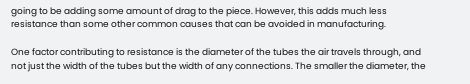going to be adding some amount of drag to the piece. However, this adds much less resistance than some other common causes that can be avoided in manufacturing.

One factor contributing to resistance is the diameter of the tubes the air travels through, and not just the width of the tubes but the width of any connections. The smaller the diameter, the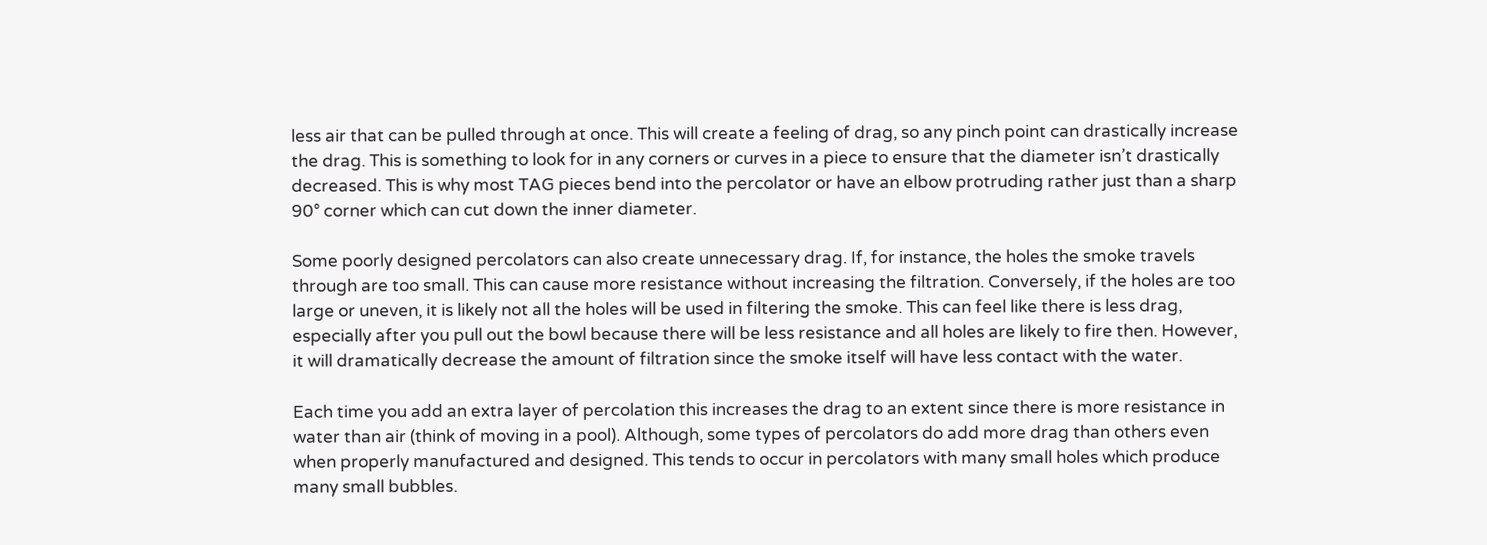less air that can be pulled through at once. This will create a feeling of drag, so any pinch point can drastically increase the drag. This is something to look for in any corners or curves in a piece to ensure that the diameter isn’t drastically decreased. This is why most TAG pieces bend into the percolator or have an elbow protruding rather just than a sharp 90° corner which can cut down the inner diameter.

Some poorly designed percolators can also create unnecessary drag. If, for instance, the holes the smoke travels through are too small. This can cause more resistance without increasing the filtration. Conversely, if the holes are too large or uneven, it is likely not all the holes will be used in filtering the smoke. This can feel like there is less drag, especially after you pull out the bowl because there will be less resistance and all holes are likely to fire then. However, it will dramatically decrease the amount of filtration since the smoke itself will have less contact with the water.

Each time you add an extra layer of percolation this increases the drag to an extent since there is more resistance in water than air (think of moving in a pool). Although, some types of percolators do add more drag than others even when properly manufactured and designed. This tends to occur in percolators with many small holes which produce many small bubbles.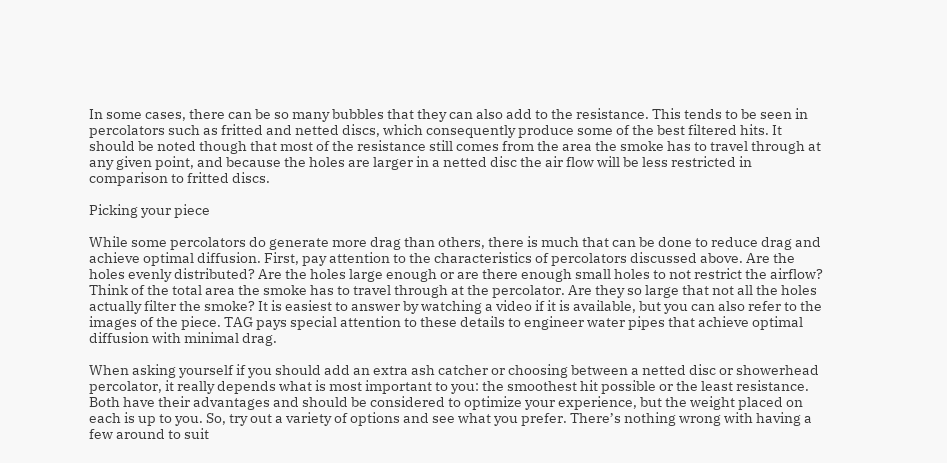In some cases, there can be so many bubbles that they can also add to the resistance. This tends to be seen in percolators such as fritted and netted discs, which consequently produce some of the best filtered hits. It should be noted though that most of the resistance still comes from the area the smoke has to travel through at any given point, and because the holes are larger in a netted disc the air flow will be less restricted in comparison to fritted discs.

Picking your piece

While some percolators do generate more drag than others, there is much that can be done to reduce drag and achieve optimal diffusion. First, pay attention to the characteristics of percolators discussed above. Are the holes evenly distributed? Are the holes large enough or are there enough small holes to not restrict the airflow? Think of the total area the smoke has to travel through at the percolator. Are they so large that not all the holes actually filter the smoke? It is easiest to answer by watching a video if it is available, but you can also refer to the images of the piece. TAG pays special attention to these details to engineer water pipes that achieve optimal diffusion with minimal drag.

When asking yourself if you should add an extra ash catcher or choosing between a netted disc or showerhead percolator, it really depends what is most important to you: the smoothest hit possible or the least resistance. Both have their advantages and should be considered to optimize your experience, but the weight placed on each is up to you. So, try out a variety of options and see what you prefer. There’s nothing wrong with having a few around to suit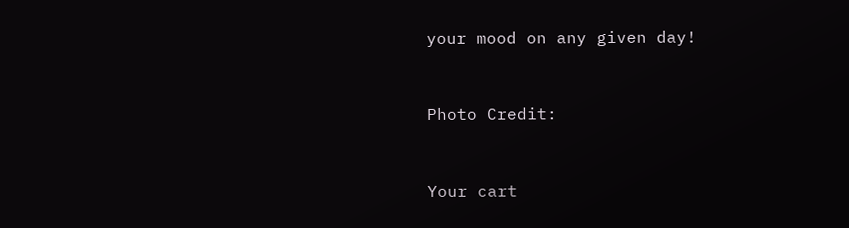your mood on any given day!


Photo Credit:


Your cart